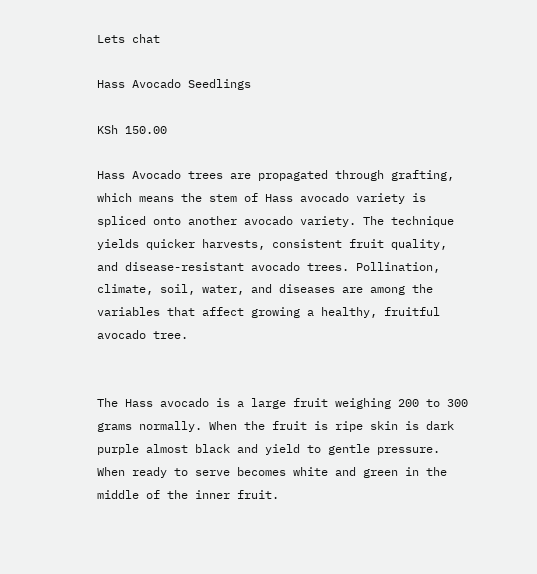Lets chat

Hass Avocado Seedlings

KSh 150.00

Hass Avocado trees are propagated through grafting, which means the stem of Hass avocado variety is spliced onto another avocado variety. The technique yields quicker harvests, consistent fruit quality, and disease-resistant avocado trees. Pollination, climate, soil, water, and diseases are among the variables that affect growing a healthy, fruitful avocado tree.


The Hass avocado is a large fruit weighing 200 to 300 grams normally. When the fruit is ripe skin is dark purple almost black and yield to gentle pressure. When ready to serve becomes white and green in the middle of the inner fruit.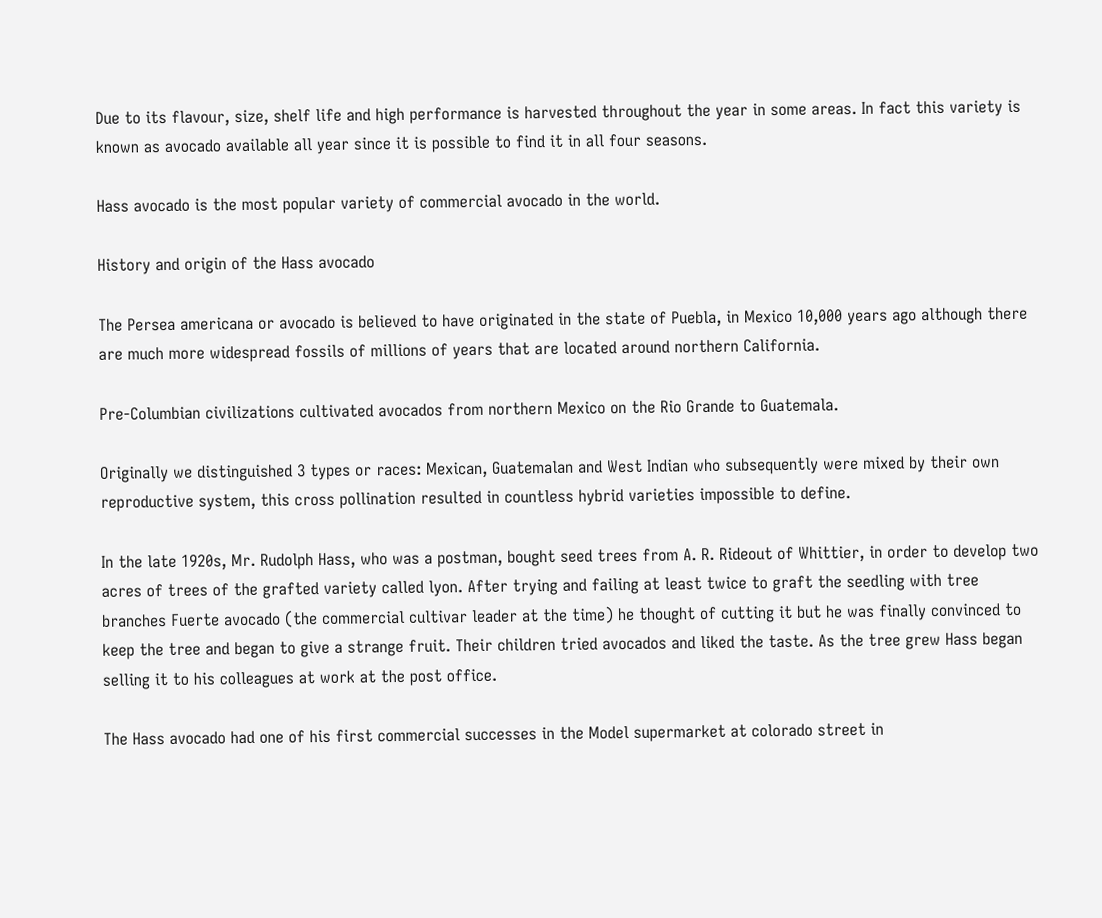Due to its flavour, size, shelf life and high performance is harvested throughout the year in some areas. In fact this variety is known as avocado available all year since it is possible to find it in all four seasons.

Hass avocado is the most popular variety of commercial avocado in the world.

History and origin of the Hass avocado

The Persea americana or avocado is believed to have originated in the state of Puebla, in Mexico 10,000 years ago although there are much more widespread fossils of millions of years that are located around northern California.

Pre-Columbian civilizations cultivated avocados from northern Mexico on the Rio Grande to Guatemala.

Originally we distinguished 3 types or races: Mexican, Guatemalan and West Indian who subsequently were mixed by their own reproductive system, this cross pollination resulted in countless hybrid varieties impossible to define.

In the late 1920s, Mr. Rudolph Hass, who was a postman, bought seed trees from A. R. Rideout of Whittier, in order to develop two acres of trees of the grafted variety called lyon. After trying and failing at least twice to graft the seedling with tree branches Fuerte avocado (the commercial cultivar leader at the time) he thought of cutting it but he was finally convinced to keep the tree and began to give a strange fruit. Their children tried avocados and liked the taste. As the tree grew Hass began selling it to his colleagues at work at the post office.

The Hass avocado had one of his first commercial successes in the Model supermarket at colorado street in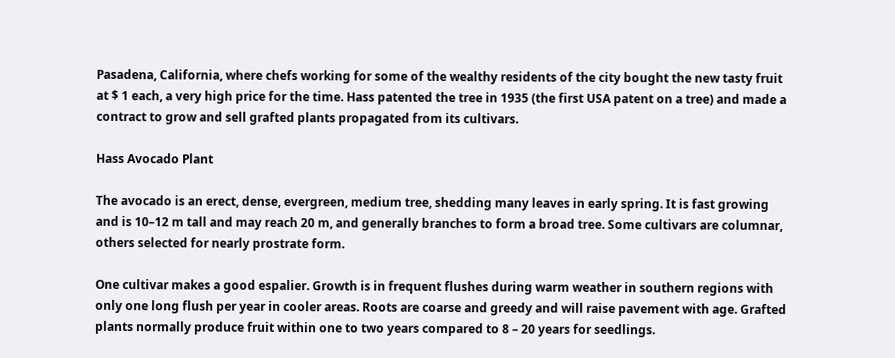Pasadena, California, where chefs working for some of the wealthy residents of the city bought the new tasty fruit at $ 1 each, a very high price for the time. Hass patented the tree in 1935 (the first USA patent on a tree) and made a contract to grow and sell grafted plants propagated from its cultivars.

Hass Avocado Plant

The avocado is an erect, dense, evergreen, medium tree, shedding many leaves in early spring. It is fast growing and is 10–12 m tall and may reach 20 m, and generally branches to form a broad tree. Some cultivars are columnar, others selected for nearly prostrate form.

One cultivar makes a good espalier. Growth is in frequent flushes during warm weather in southern regions with only one long flush per year in cooler areas. Roots are coarse and greedy and will raise pavement with age. Grafted plants normally produce fruit within one to two years compared to 8 – 20 years for seedlings.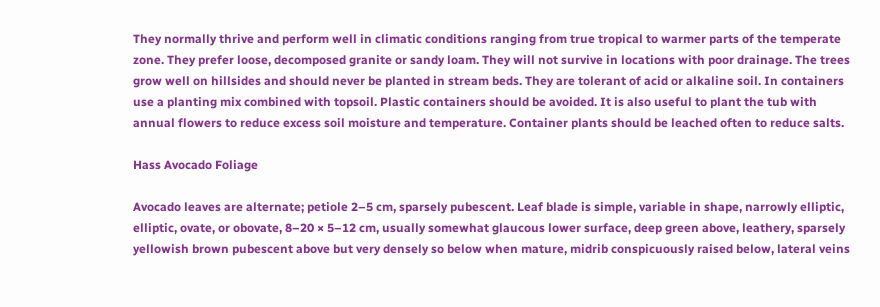They normally thrive and perform well in climatic conditions ranging from true tropical to warmer parts of the temperate zone. They prefer loose, decomposed granite or sandy loam. They will not survive in locations with poor drainage. The trees grow well on hillsides and should never be planted in stream beds. They are tolerant of acid or alkaline soil. In containers use a planting mix combined with topsoil. Plastic containers should be avoided. It is also useful to plant the tub with annual flowers to reduce excess soil moisture and temperature. Container plants should be leached often to reduce salts.

Hass Avocado Foliage

Avocado leaves are alternate; petiole 2–5 cm, sparsely pubescent. Leaf blade is simple, variable in shape, narrowly elliptic, elliptic, ovate, or obovate, 8–20 × 5–12 cm, usually somewhat glaucous lower surface, deep green above, leathery, sparsely yellowish brown pubescent above but very densely so below when mature, midrib conspicuously raised below, lateral veins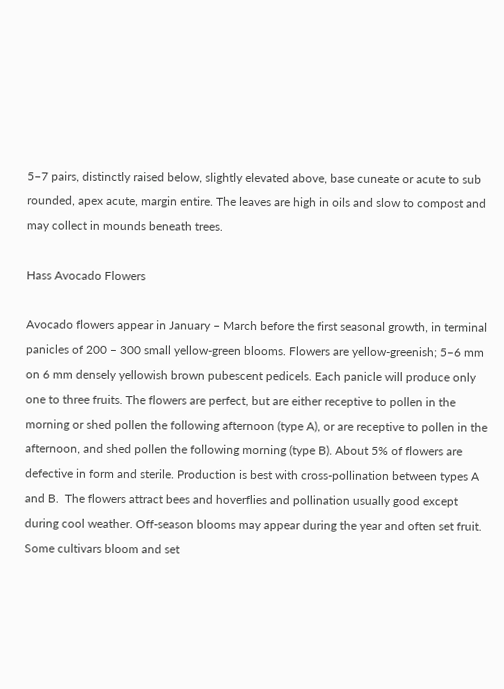5–7 pairs, distinctly raised below, slightly elevated above, base cuneate or acute to sub rounded, apex acute, margin entire. The leaves are high in oils and slow to compost and may collect in mounds beneath trees.

Hass Avocado Flowers

Avocado flowers appear in January – March before the first seasonal growth, in terminal panicles of 200 – 300 small yellow-green blooms. Flowers are yellow-greenish; 5–6 mm on 6 mm densely yellowish brown pubescent pedicels. Each panicle will produce only one to three fruits. The flowers are perfect, but are either receptive to pollen in the morning or shed pollen the following afternoon (type A), or are receptive to pollen in the afternoon, and shed pollen the following morning (type B). About 5% of flowers are defective in form and sterile. Production is best with cross-pollination between types A and B.  The flowers attract bees and hoverflies and pollination usually good except during cool weather. Off-season blooms may appear during the year and often set fruit. Some cultivars bloom and set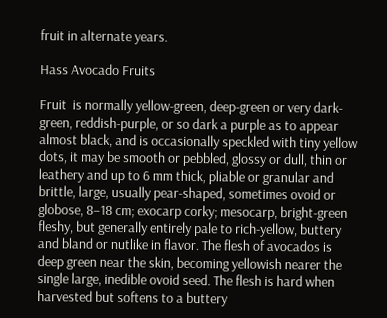fruit in alternate years.

Hass Avocado Fruits

Fruit  is normally yellow-green, deep-green or very dark-green, reddish-purple, or so dark a purple as to appear almost black, and is occasionally speckled with tiny yellow dots, it may be smooth or pebbled, glossy or dull, thin or leathery and up to 6 mm thick, pliable or granular and brittle, large, usually pear-shaped, sometimes ovoid or globose, 8–18 cm; exocarp corky; mesocarp, bright-green fleshy, but generally entirely pale to rich-yellow, buttery and bland or nutlike in flavor. The flesh of avocados is deep green near the skin, becoming yellowish nearer the single large, inedible ovoid seed. The flesh is hard when harvested but softens to a buttery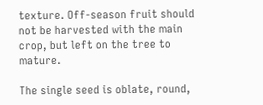texture. Off-season fruit should not be harvested with the main crop, but left on the tree to mature.

The single seed is oblate, round,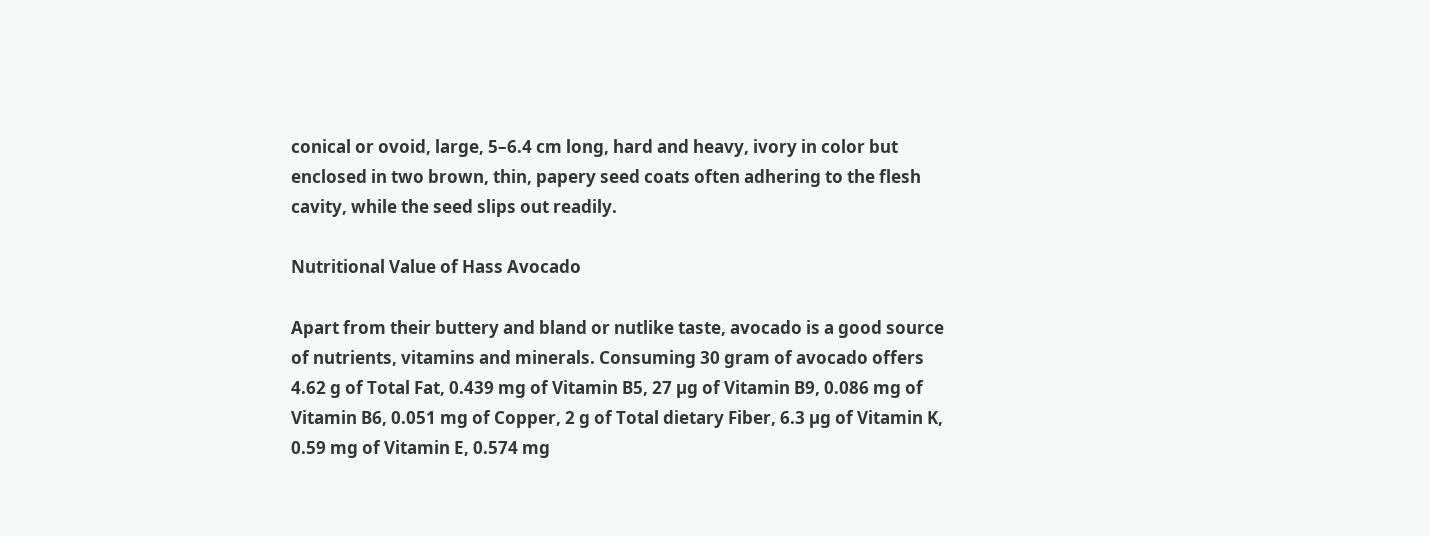conical or ovoid, large, 5–6.4 cm long, hard and heavy, ivory in color but enclosed in two brown, thin, papery seed coats often adhering to the flesh cavity, while the seed slips out readily.

Nutritional Value of Hass Avocado

Apart from their buttery and bland or nutlike taste, avocado is a good source of nutrients, vitamins and minerals. Consuming 30 gram of avocado offers 4.62 g of Total Fat, 0.439 mg of Vitamin B5, 27 µg of Vitamin B9, 0.086 mg of Vitamin B6, 0.051 mg of Copper, 2 g of Total dietary Fiber, 6.3 µg of Vitamin K, 0.59 mg of Vitamin E, 0.574 mg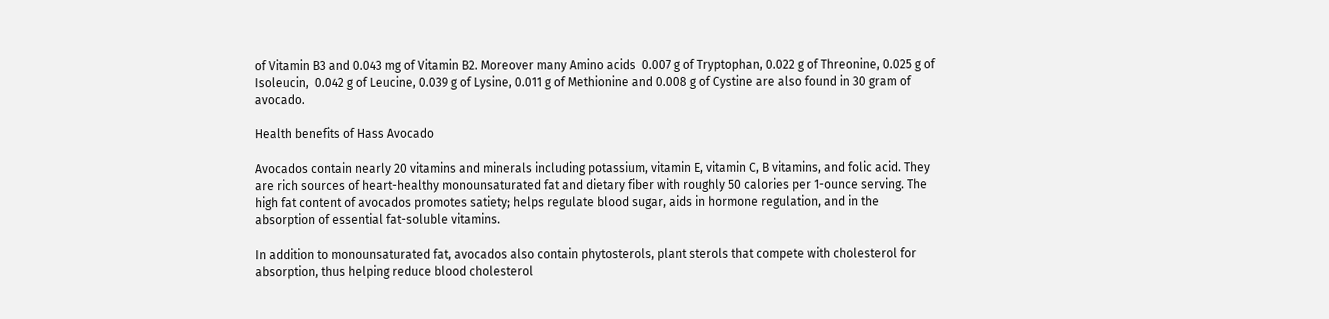of Vitamin B3 and 0.043 mg of Vitamin B2. Moreover many Amino acids  0.007 g of Tryptophan, 0.022 g of Threonine, 0.025 g of Isoleucin,  0.042 g of Leucine, 0.039 g of Lysine, 0.011 g of Methionine and 0.008 g of Cystine are also found in 30 gram of avocado.

Health benefits of Hass Avocado

Avocados contain nearly 20 vitamins and minerals including potassium, vitamin E, vitamin C, B vitamins, and folic acid. They are rich sources of heart-healthy monounsaturated fat and dietary fiber with roughly 50 calories per 1-ounce serving. The high fat content of avocados promotes satiety; helps regulate blood sugar, aids in hormone regulation, and in the absorption of essential fat-soluble vitamins.

In addition to monounsaturated fat, avocados also contain phytosterols, plant sterols that compete with cholesterol for absorption, thus helping reduce blood cholesterol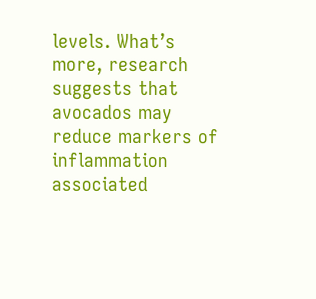levels. What’s more, research suggests that avocados may reduce markers of inflammation associated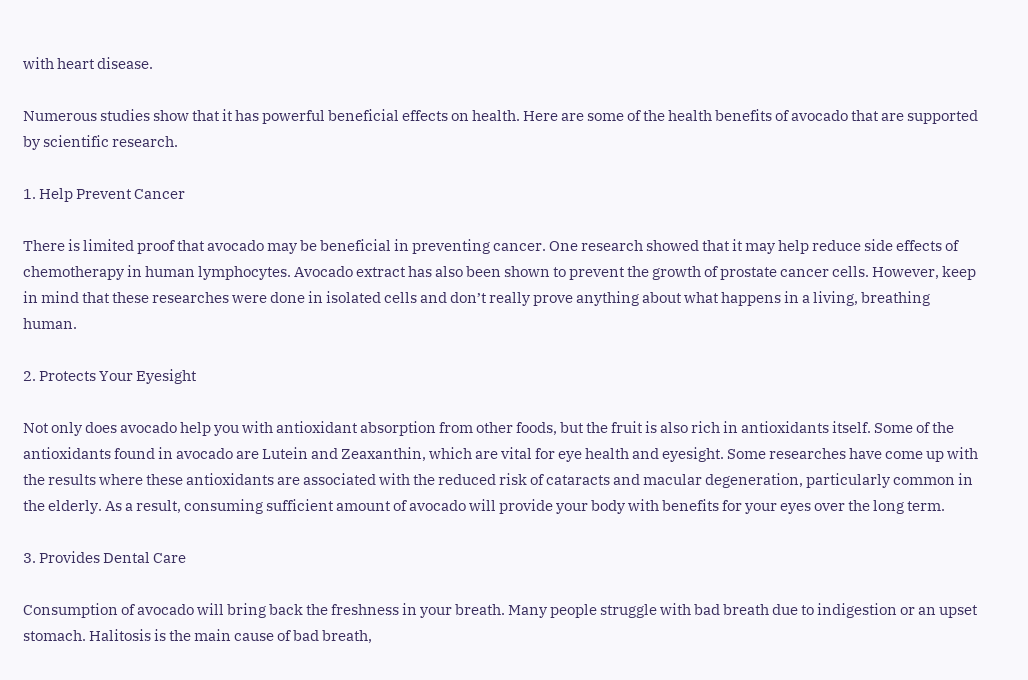with heart disease.

Numerous studies show that it has powerful beneficial effects on health. Here are some of the health benefits of avocado that are supported by scientific research.

1. Help Prevent Cancer

There is limited proof that avocado may be beneficial in preventing cancer. One research showed that it may help reduce side effects of chemotherapy in human lymphocytes. Avocado extract has also been shown to prevent the growth of prostate cancer cells. However, keep in mind that these researches were done in isolated cells and don’t really prove anything about what happens in a living, breathing human.

2. Protects Your Eyesight

Not only does avocado help you with antioxidant absorption from other foods, but the fruit is also rich in antioxidants itself. Some of the antioxidants found in avocado are Lutein and Zeaxanthin, which are vital for eye health and eyesight. Some researches have come up with the results where these antioxidants are associated with the reduced risk of cataracts and macular degeneration, particularly common in the elderly. As a result, consuming sufficient amount of avocado will provide your body with benefits for your eyes over the long term.

3. Provides Dental Care

Consumption of avocado will bring back the freshness in your breath. Many people struggle with bad breath due to indigestion or an upset stomach. Halitosis is the main cause of bad breath,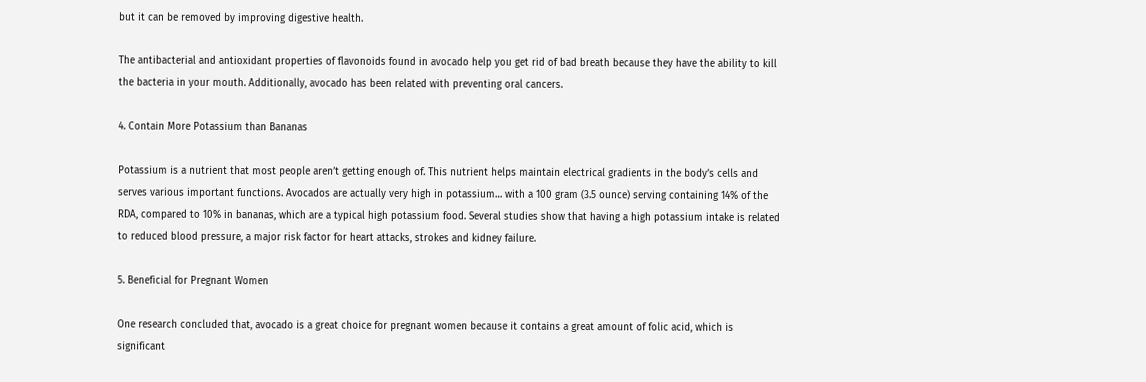but it can be removed by improving digestive health.

The antibacterial and antioxidant properties of flavonoids found in avocado help you get rid of bad breath because they have the ability to kill the bacteria in your mouth. Additionally, avocado has been related with preventing oral cancers.

4. Contain More Potassium than Bananas

Potassium is a nutrient that most people aren’t getting enough of. This nutrient helps maintain electrical gradients in the body’s cells and serves various important functions. Avocados are actually very high in potassium… with a 100 gram (3.5 ounce) serving containing 14% of the RDA, compared to 10% in bananas, which are a typical high potassium food. Several studies show that having a high potassium intake is related to reduced blood pressure, a major risk factor for heart attacks, strokes and kidney failure.

5. Beneficial for Pregnant Women

One research concluded that, avocado is a great choice for pregnant women because it contains a great amount of folic acid, which is significant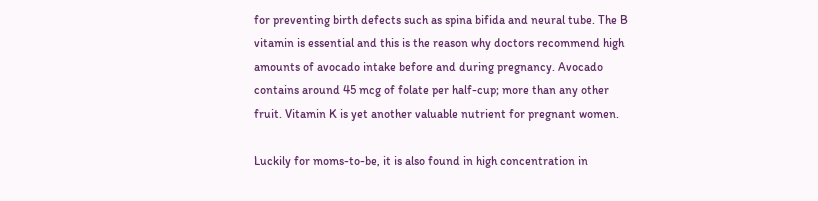for preventing birth defects such as spina bifida and neural tube. The B vitamin is essential and this is the reason why doctors recommend high amounts of avocado intake before and during pregnancy. Avocado contains around 45 mcg of folate per half-cup; more than any other fruit. Vitamin K is yet another valuable nutrient for pregnant women.

Luckily for moms-to-be, it is also found in high concentration in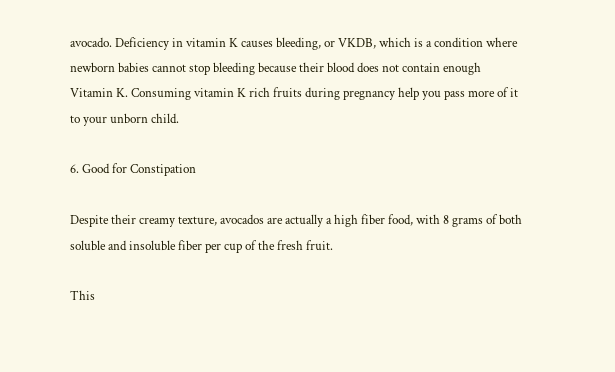avocado. Deficiency in vitamin K causes bleeding, or VKDB, which is a condition where newborn babies cannot stop bleeding because their blood does not contain enough Vitamin K. Consuming vitamin K rich fruits during pregnancy help you pass more of it to your unborn child.

6. Good for Constipation

Despite their creamy texture, avocados are actually a high fiber food, with 8 grams of both soluble and insoluble fiber per cup of the fresh fruit.

This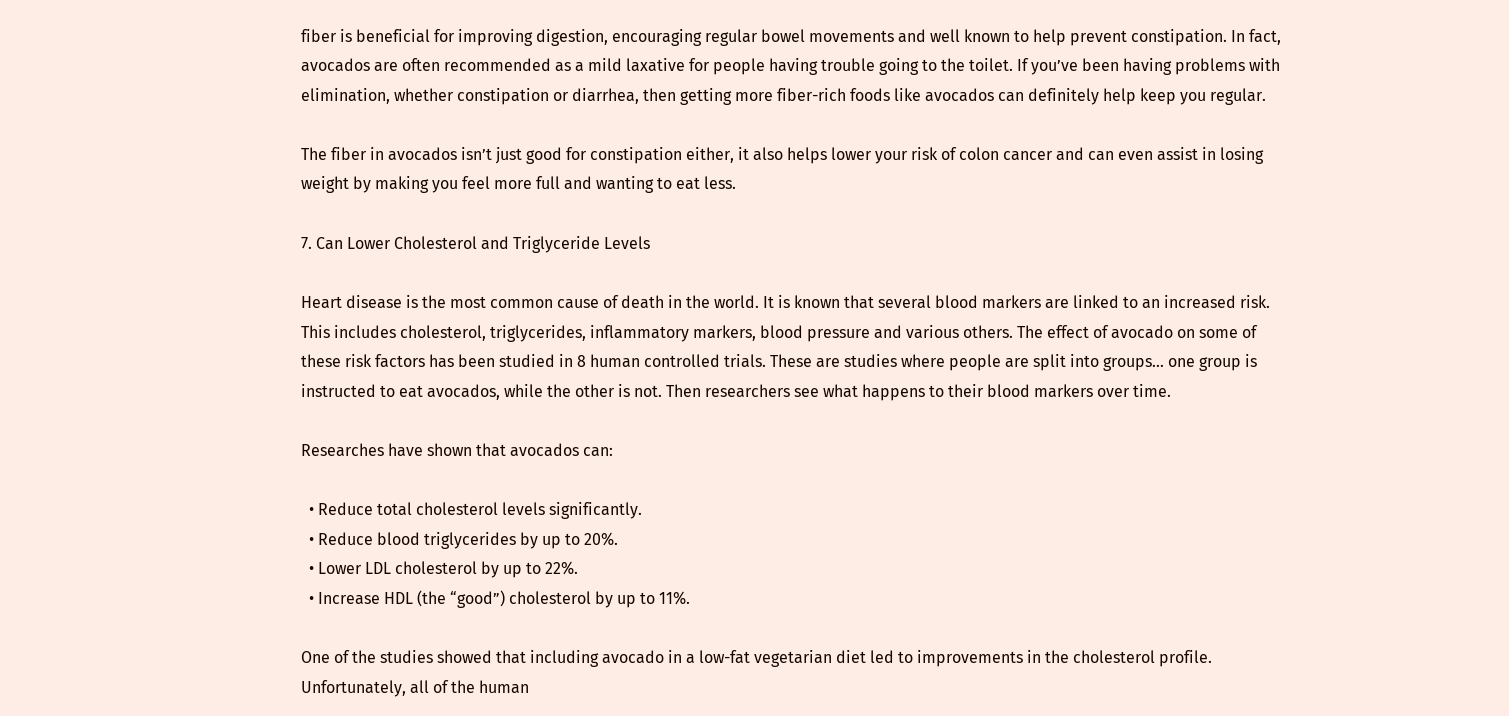fiber is beneficial for improving digestion, encouraging regular bowel movements and well known to help prevent constipation. In fact, avocados are often recommended as a mild laxative for people having trouble going to the toilet. If you’ve been having problems with elimination, whether constipation or diarrhea, then getting more fiber-rich foods like avocados can definitely help keep you regular.

The fiber in avocados isn’t just good for constipation either, it also helps lower your risk of colon cancer and can even assist in losing weight by making you feel more full and wanting to eat less.

7. Can Lower Cholesterol and Triglyceride Levels

Heart disease is the most common cause of death in the world. It is known that several blood markers are linked to an increased risk. This includes cholesterol, triglycerides, inflammatory markers, blood pressure and various others. The effect of avocado on some of these risk factors has been studied in 8 human controlled trials. These are studies where people are split into groups… one group is instructed to eat avocados, while the other is not. Then researchers see what happens to their blood markers over time.

Researches have shown that avocados can:

  • Reduce total cholesterol levels significantly.
  • Reduce blood triglycerides by up to 20%.
  • Lower LDL cholesterol by up to 22%.
  • Increase HDL (the “good”) cholesterol by up to 11%.

One of the studies showed that including avocado in a low-fat vegetarian diet led to improvements in the cholesterol profile. Unfortunately, all of the human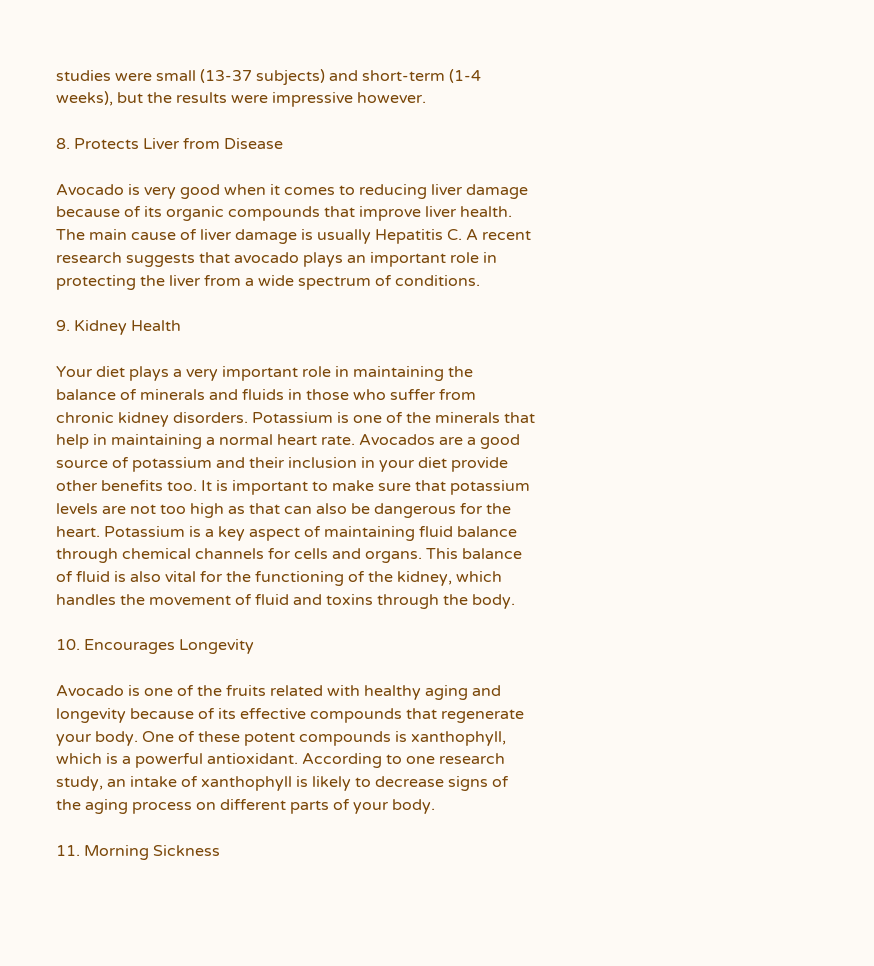studies were small (13-37 subjects) and short-term (1-4 weeks), but the results were impressive however.

8. Protects Liver from Disease

Avocado is very good when it comes to reducing liver damage because of its organic compounds that improve liver health. The main cause of liver damage is usually Hepatitis C. A recent research suggests that avocado plays an important role in protecting the liver from a wide spectrum of conditions.

9. Kidney Health

Your diet plays a very important role in maintaining the balance of minerals and fluids in those who suffer from chronic kidney disorders. Potassium is one of the minerals that help in maintaining a normal heart rate. Avocados are a good source of potassium and their inclusion in your diet provide other benefits too. It is important to make sure that potassium levels are not too high as that can also be dangerous for the heart. Potassium is a key aspect of maintaining fluid balance through chemical channels for cells and organs. This balance of fluid is also vital for the functioning of the kidney, which handles the movement of fluid and toxins through the body.

10. Encourages Longevity

Avocado is one of the fruits related with healthy aging and longevity because of its effective compounds that regenerate your body. One of these potent compounds is xanthophyll, which is a powerful antioxidant. According to one research study, an intake of xanthophyll is likely to decrease signs of the aging process on different parts of your body.

11. Morning Sickness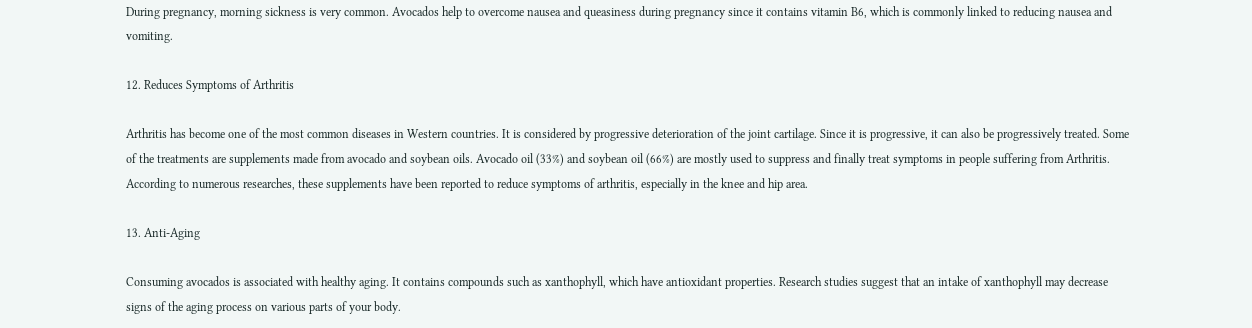During pregnancy, morning sickness is very common. Avocados help to overcome nausea and queasiness during pregnancy since it contains vitamin B6, which is commonly linked to reducing nausea and vomiting.

12. Reduces Symptoms of Arthritis

Arthritis has become one of the most common diseases in Western countries. It is considered by progressive deterioration of the joint cartilage. Since it is progressive, it can also be progressively treated. Some of the treatments are supplements made from avocado and soybean oils. Avocado oil (33%) and soybean oil (66%) are mostly used to suppress and finally treat symptoms in people suffering from Arthritis. According to numerous researches, these supplements have been reported to reduce symptoms of arthritis, especially in the knee and hip area.

13. Anti-Aging

Consuming avocados is associated with healthy aging. It contains compounds such as xanthophyll, which have antioxidant properties. Research studies suggest that an intake of xanthophyll may decrease signs of the aging process on various parts of your body.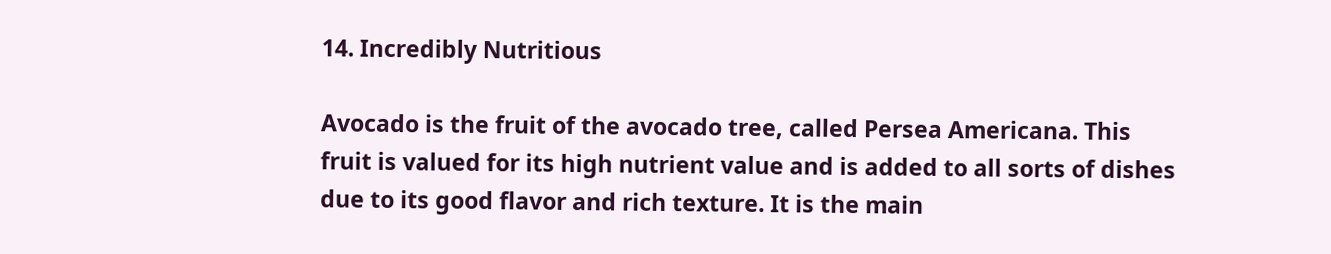14. Incredibly Nutritious

Avocado is the fruit of the avocado tree, called Persea Americana. This fruit is valued for its high nutrient value and is added to all sorts of dishes due to its good flavor and rich texture. It is the main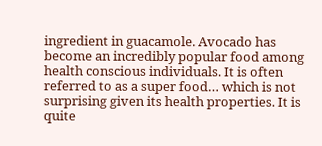ingredient in guacamole. Avocado has become an incredibly popular food among health conscious individuals. It is often referred to as a super food… which is not surprising given its health properties. It is quite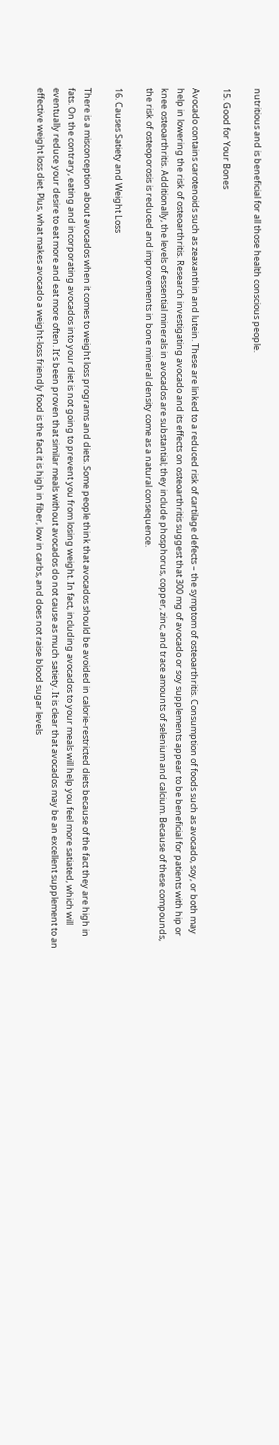nutritious and is beneficial for all those health conscious people.

15. Good for Your Bones

Avocado contains carotenoids such as zeaxanthin and lutein. These are linked to a reduced risk of cartilage defects – the symptom of osteoarthritis. Consumption of foods such as avocado, soy, or both may help in lowering the risk of osteoarthritis. Research investigating avocado and its effects on osteoarthritis suggest that 300 mg of avocado or soy supplements appear to be beneficial for patients with hip or knee osteoarthritis. Additionally, the levels of essential minerals in avocados are substantial; they include phosphorus, copper, zinc, and trace amounts of selenium and calcium. Because of these compounds, the risk of osteoporosis is reduced and improvements in bone mineral density come as a natural consequence.

16. Causes Satiety and Weight Loss

There is a misconception about avocados when it comes to weight loss programs and diets. Some people think that avocados should be avoided in calorie-restricted diets because of the fact they are high in fats. On the contrary, eating and incorporating avocados into your diet is not going to prevent you from losing weight. In fact, including avocados to your meals will help you feel more satiated, which will eventually reduce your desire to eat more and eat more often. It’s been proven that similar meals without avocados do not cause as much satiety. It is clear that avocados may be an excellent supplement to an effective weight loss diet. Plus, what makes avocado a weight-loss friendly food is the fact it is high in fiber, low in carbs, and does not raise blood sugar levels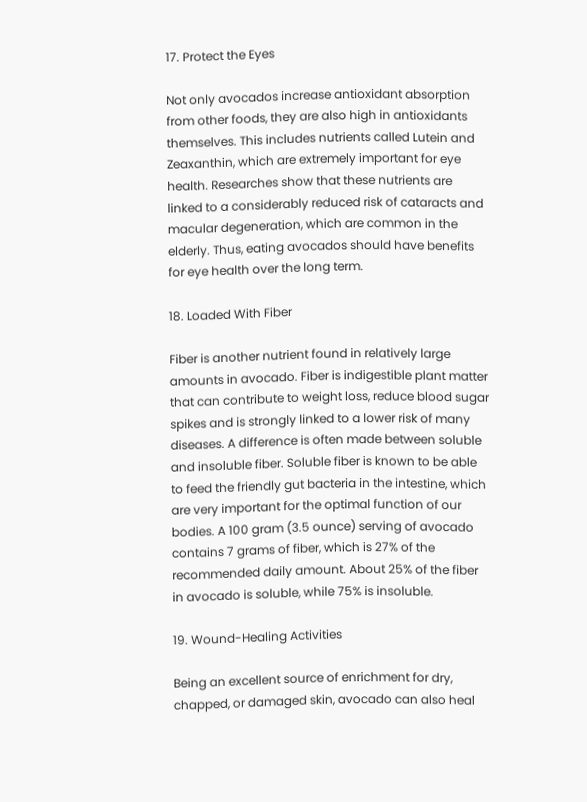17. Protect the Eyes

Not only avocados increase antioxidant absorption from other foods, they are also high in antioxidants themselves. This includes nutrients called Lutein and Zeaxanthin, which are extremely important for eye health. Researches show that these nutrients are linked to a considerably reduced risk of cataracts and macular degeneration, which are common in the elderly. Thus, eating avocados should have benefits for eye health over the long term.

18. Loaded With Fiber

Fiber is another nutrient found in relatively large amounts in avocado. Fiber is indigestible plant matter that can contribute to weight loss, reduce blood sugar spikes and is strongly linked to a lower risk of many diseases. A difference is often made between soluble and insoluble fiber. Soluble fiber is known to be able to feed the friendly gut bacteria in the intestine, which are very important for the optimal function of our bodies. A 100 gram (3.5 ounce) serving of avocado contains 7 grams of fiber, which is 27% of the recommended daily amount. About 25% of the fiber in avocado is soluble, while 75% is insoluble.

19. Wound-Healing Activities

Being an excellent source of enrichment for dry, chapped, or damaged skin, avocado can also heal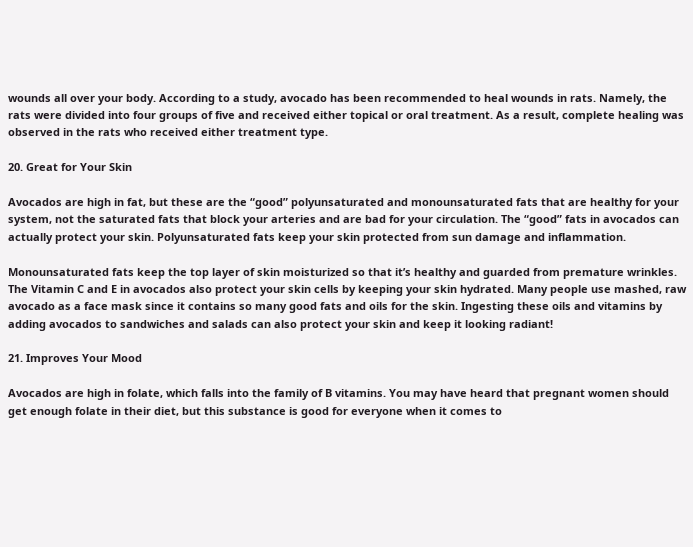wounds all over your body. According to a study, avocado has been recommended to heal wounds in rats. Namely, the rats were divided into four groups of five and received either topical or oral treatment. As a result, complete healing was observed in the rats who received either treatment type.

20. Great for Your Skin

Avocados are high in fat, but these are the “good” polyunsaturated and monounsaturated fats that are healthy for your system, not the saturated fats that block your arteries and are bad for your circulation. The “good” fats in avocados can actually protect your skin. Polyunsaturated fats keep your skin protected from sun damage and inflammation.

Monounsaturated fats keep the top layer of skin moisturized so that it’s healthy and guarded from premature wrinkles. The Vitamin C and E in avocados also protect your skin cells by keeping your skin hydrated. Many people use mashed, raw avocado as a face mask since it contains so many good fats and oils for the skin. Ingesting these oils and vitamins by adding avocados to sandwiches and salads can also protect your skin and keep it looking radiant!

21. Improves Your Mood

Avocados are high in folate, which falls into the family of B vitamins. You may have heard that pregnant women should get enough folate in their diet, but this substance is good for everyone when it comes to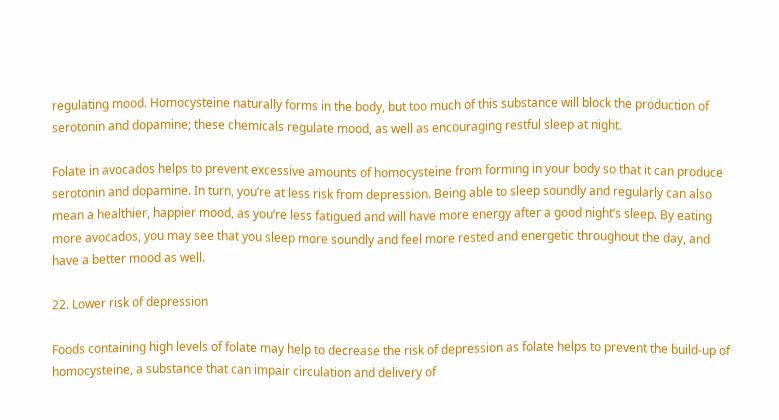regulating mood. Homocysteine naturally forms in the body, but too much of this substance will block the production of serotonin and dopamine; these chemicals regulate mood, as well as encouraging restful sleep at night.

Folate in avocados helps to prevent excessive amounts of homocysteine from forming in your body so that it can produce serotonin and dopamine. In turn, you’re at less risk from depression. Being able to sleep soundly and regularly can also mean a healthier, happier mood, as you’re less fatigued and will have more energy after a good night’s sleep. By eating more avocados, you may see that you sleep more soundly and feel more rested and energetic throughout the day, and have a better mood as well.

22. Lower risk of depression

Foods containing high levels of folate may help to decrease the risk of depression as folate helps to prevent the build-up of homocysteine, a substance that can impair circulation and delivery of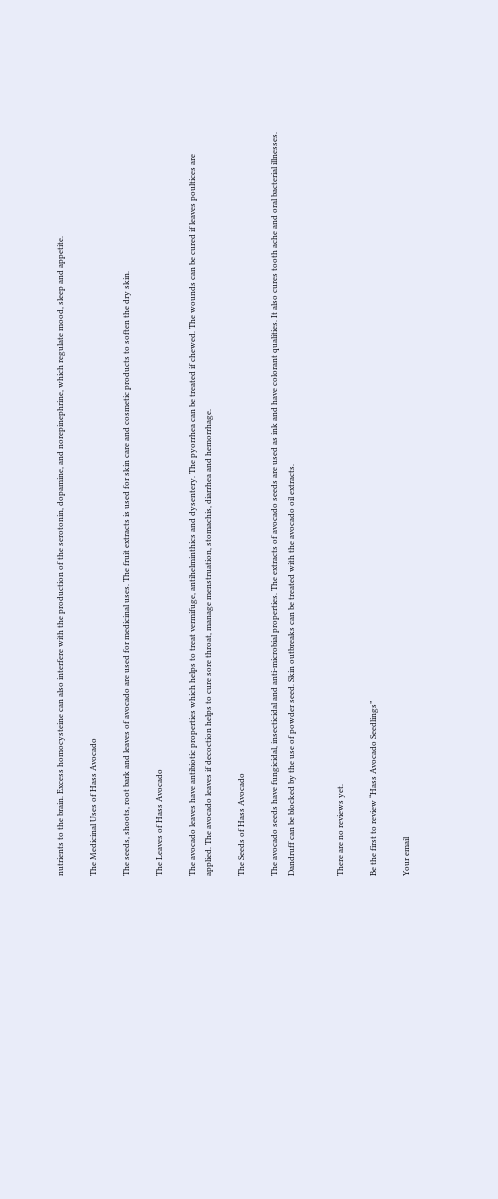nutrients to the brain. Excess homocysteine can also interfere with the production of the serotonin, dopamine, and norepinephrine, which regulate mood, sleep and appetite.

The Medicinal Uses of Hass Avocado

The seeds, shoots, root bark and leaves of avocado are used for medicinal uses. The fruit extracts is used for skin care and cosmetic products to soften the dry skin.

The Leaves of Hass Avocado

The avocado leaves have antibiotic properties which helps to treat vermifuge, antihelminthics and dysentery. The pyorrhea can be treated if chewed. The wounds can be cured if leaves poultices are applied. The avocado leaves if decoction helps to cure sore throat, manage menstruation, stomachis, diarrhea and hemorrhage.

The Seeds of Hass Avocado

The avocado seeds have fungicidal, insecticidal and anti-microbial properties. The extracts of avocado seeds are used as ink and have colorant qualities. It also cures tooth ache and oral bacterial illnesses. Dandruff can be blocked by the use of powder seed. Skin outbreaks can be treated with the avocado oil extracts.


There are no reviews yet.

Be the first to review “Hass Avocado Seedlings”

Your email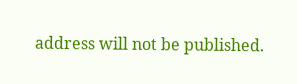address will not be published.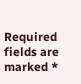Required fields are marked *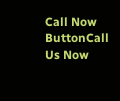Call Now ButtonCall Us Now